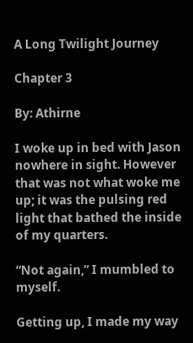A Long Twilight Journey

Chapter 3

By: Athirne

I woke up in bed with Jason nowhere in sight. However that was not what woke me up; it was the pulsing red light that bathed the inside of my quarters.

“Not again,” I mumbled to myself.

Getting up, I made my way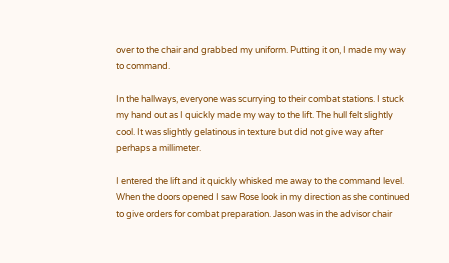over to the chair and grabbed my uniform. Putting it on, I made my way to command.

In the hallways, everyone was scurrying to their combat stations. I stuck my hand out as I quickly made my way to the lift. The hull felt slightly cool. It was slightly gelatinous in texture but did not give way after perhaps a millimeter.

I entered the lift and it quickly whisked me away to the command level. When the doors opened I saw Rose look in my direction as she continued to give orders for combat preparation. Jason was in the advisor chair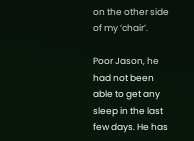on the other side of my ‘chair’.

Poor Jason, he had not been able to get any sleep in the last few days. He has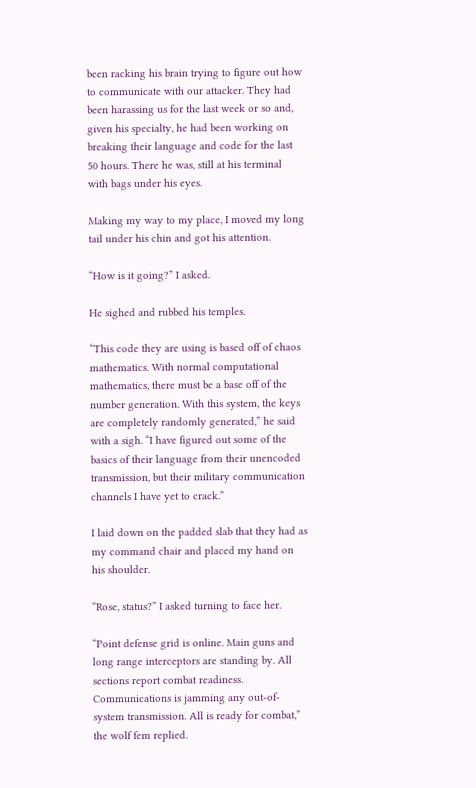been racking his brain trying to figure out how to communicate with our attacker. They had been harassing us for the last week or so and, given his specialty, he had been working on breaking their language and code for the last 50 hours. There he was, still at his terminal with bags under his eyes.

Making my way to my place, I moved my long tail under his chin and got his attention.

“How is it going?” I asked.

He sighed and rubbed his temples.

“This code they are using is based off of chaos mathematics. With normal computational mathematics, there must be a base off of the number generation. With this system, the keys are completely randomly generated,” he said with a sigh. “I have figured out some of the basics of their language from their unencoded transmission, but their military communication channels I have yet to crack.”

I laid down on the padded slab that they had as my command chair and placed my hand on his shoulder.

“Rose, status?” I asked turning to face her.

“Point defense grid is online. Main guns and long range interceptors are standing by. All sections report combat readiness. Communications is jamming any out-of-system transmission. All is ready for combat,” the wolf fem replied.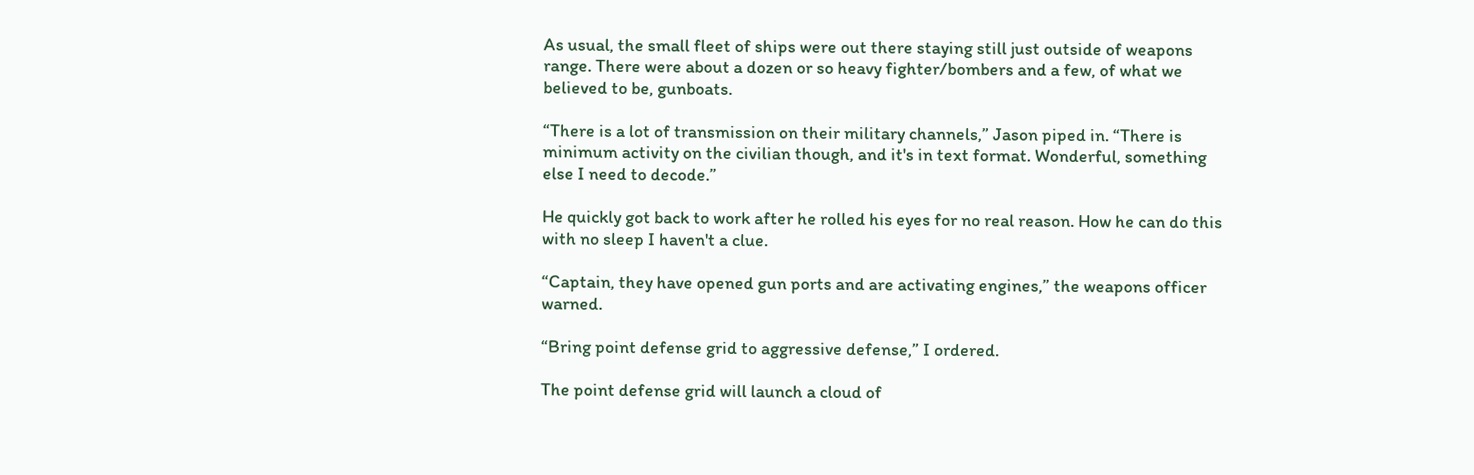As usual, the small fleet of ships were out there staying still just outside of weapons range. There were about a dozen or so heavy fighter/bombers and a few, of what we believed to be, gunboats.

“There is a lot of transmission on their military channels,” Jason piped in. “There is minimum activity on the civilian though, and it's in text format. Wonderful, something else I need to decode.”

He quickly got back to work after he rolled his eyes for no real reason. How he can do this with no sleep I haven't a clue.

“Captain, they have opened gun ports and are activating engines,” the weapons officer warned.

“Bring point defense grid to aggressive defense,” I ordered.

The point defense grid will launch a cloud of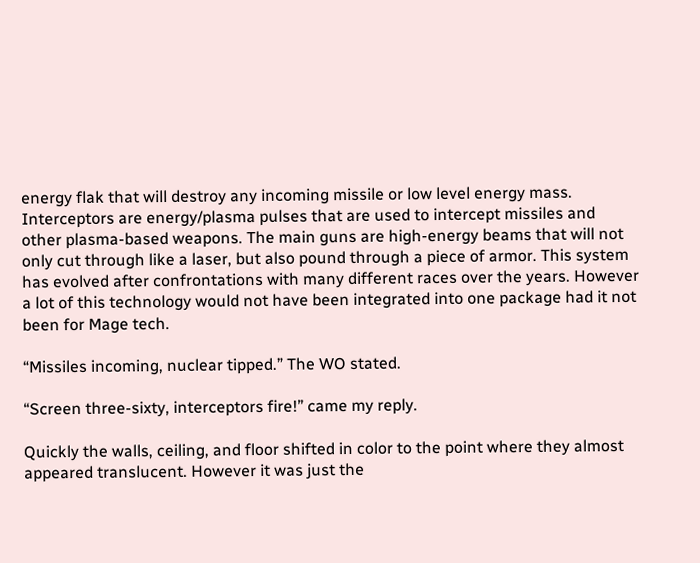energy flak that will destroy any incoming missile or low level energy mass. Interceptors are energy/plasma pulses that are used to intercept missiles and other plasma-based weapons. The main guns are high-energy beams that will not only cut through like a laser, but also pound through a piece of armor. This system has evolved after confrontations with many different races over the years. However a lot of this technology would not have been integrated into one package had it not been for Mage tech.

“Missiles incoming, nuclear tipped.” The WO stated.

“Screen three-sixty, interceptors fire!” came my reply.

Quickly the walls, ceiling, and floor shifted in color to the point where they almost appeared translucent. However it was just the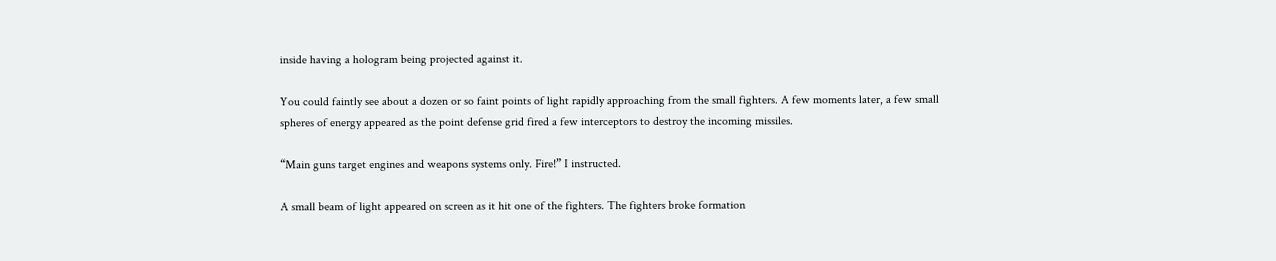inside having a hologram being projected against it.

You could faintly see about a dozen or so faint points of light rapidly approaching from the small fighters. A few moments later, a few small spheres of energy appeared as the point defense grid fired a few interceptors to destroy the incoming missiles.

“Main guns target engines and weapons systems only. Fire!” I instructed.

A small beam of light appeared on screen as it hit one of the fighters. The fighters broke formation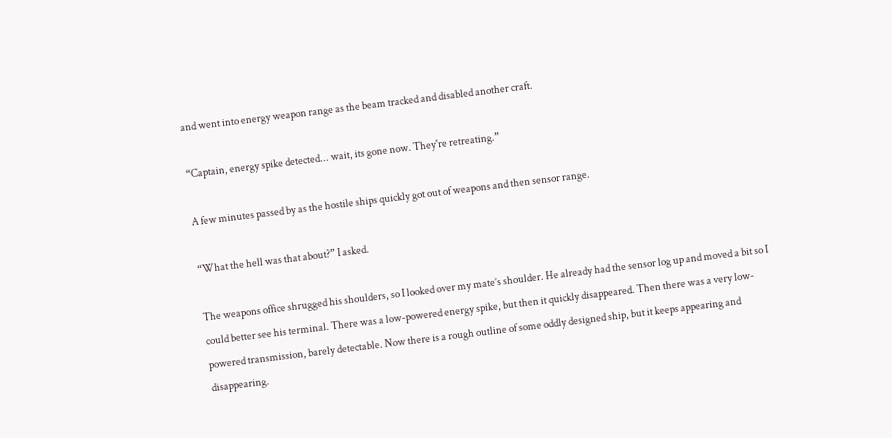and went into energy weapon range as the beam tracked and disabled another craft.

“Captain, energy spike detected... wait, its gone now. They're retreating.”

A few minutes passed by as the hostile ships quickly got out of weapons and then sensor range.

“What the hell was that about?” I asked.

The weapons office shrugged his shoulders, so I looked over my mate’s shoulder. He already had the sensor log up and moved a bit so I could better see his terminal. There was a low-powered energy spike, but then it quickly disappeared. Then there was a very low-powered transmission, barely detectable. Now there is a rough outline of some oddly designed ship, but it keeps appearing and disappearing.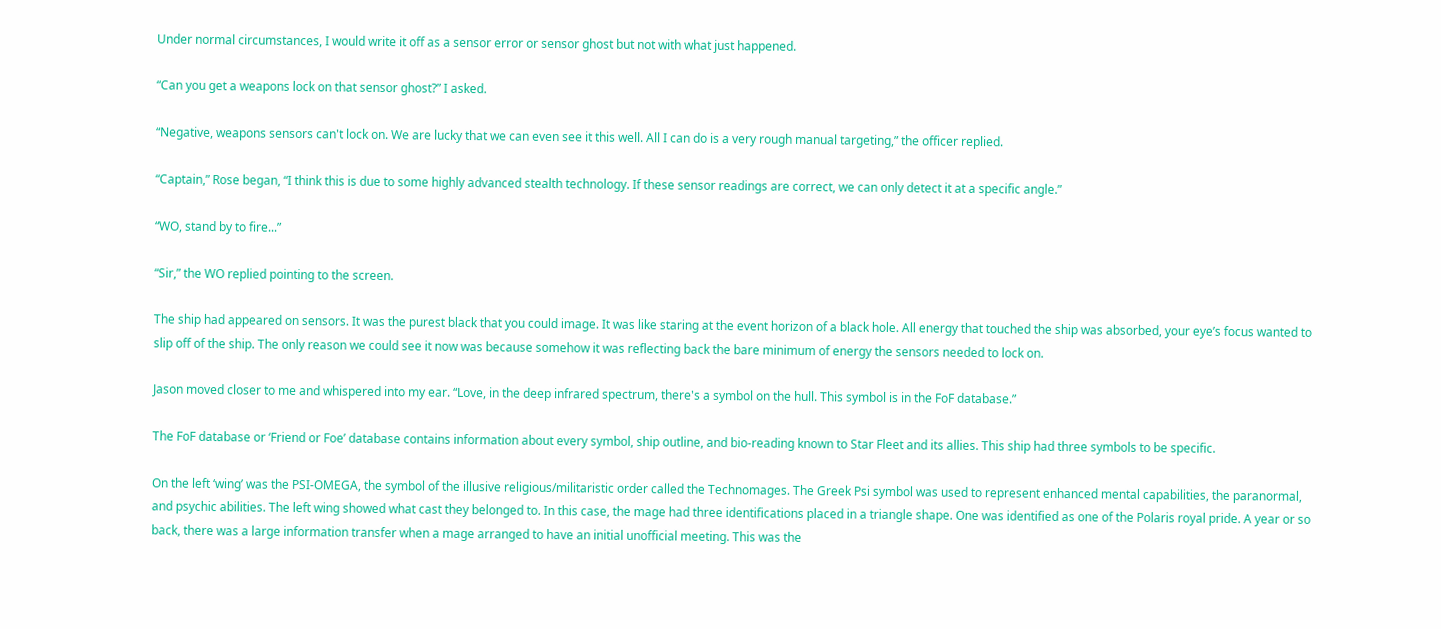Under normal circumstances, I would write it off as a sensor error or sensor ghost but not with what just happened.

“Can you get a weapons lock on that sensor ghost?” I asked.

“Negative, weapons sensors can't lock on. We are lucky that we can even see it this well. All I can do is a very rough manual targeting,” the officer replied.

“Captain,” Rose began, “I think this is due to some highly advanced stealth technology. If these sensor readings are correct, we can only detect it at a specific angle.”

“WO, stand by to fire...”

“Sir,” the WO replied pointing to the screen.

The ship had appeared on sensors. It was the purest black that you could image. It was like staring at the event horizon of a black hole. All energy that touched the ship was absorbed, your eye’s focus wanted to slip off of the ship. The only reason we could see it now was because somehow it was reflecting back the bare minimum of energy the sensors needed to lock on.

Jason moved closer to me and whispered into my ear. “Love, in the deep infrared spectrum, there's a symbol on the hull. This symbol is in the FoF database.”

The FoF database or ‘Friend or Foe’ database contains information about every symbol, ship outline, and bio-reading known to Star Fleet and its allies. This ship had three symbols to be specific.

On the left ‘wing’ was the PSI-OMEGA, the symbol of the illusive religious/militaristic order called the Technomages. The Greek Psi symbol was used to represent enhanced mental capabilities, the paranormal, and psychic abilities. The left wing showed what cast they belonged to. In this case, the mage had three identifications placed in a triangle shape. One was identified as one of the Polaris royal pride. A year or so back, there was a large information transfer when a mage arranged to have an initial unofficial meeting. This was the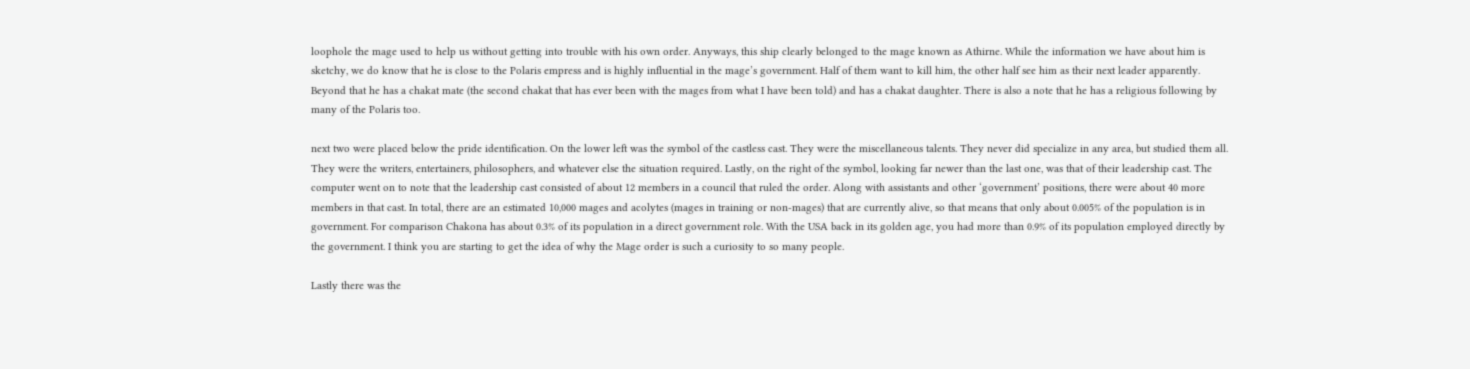loophole the mage used to help us without getting into trouble with his own order. Anyways, this ship clearly belonged to the mage known as Athirne. While the information we have about him is sketchy, we do know that he is close to the Polaris empress and is highly influential in the mage’s government. Half of them want to kill him, the other half see him as their next leader apparently. Beyond that he has a chakat mate (the second chakat that has ever been with the mages from what I have been told) and has a chakat daughter. There is also a note that he has a religious following by many of the Polaris too.

next two were placed below the pride identification. On the lower left was the symbol of the castless cast. They were the miscellaneous talents. They never did specialize in any area, but studied them all. They were the writers, entertainers, philosophers, and whatever else the situation required. Lastly, on the right of the symbol, looking far newer than the last one, was that of their leadership cast. The computer went on to note that the leadership cast consisted of about 12 members in a council that ruled the order. Along with assistants and other ‘government’ positions, there were about 40 more members in that cast. In total, there are an estimated 10,000 mages and acolytes (mages in training or non-mages) that are currently alive, so that means that only about 0.005% of the population is in government. For comparison Chakona has about 0.3% of its population in a direct government role. With the USA back in its golden age, you had more than 0.9% of its population employed directly by the government. I think you are starting to get the idea of why the Mage order is such a curiosity to so many people.

Lastly there was the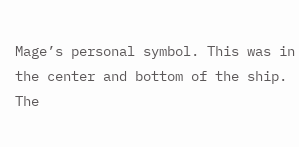Mage’s personal symbol. This was in the center and bottom of the ship. The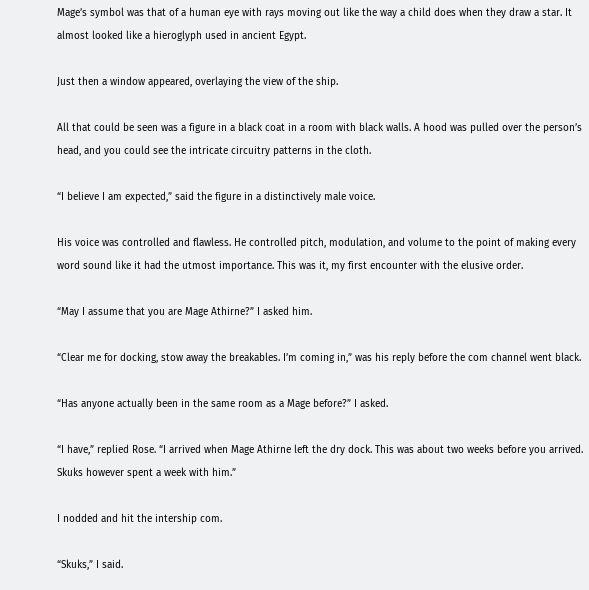Mage’s symbol was that of a human eye with rays moving out like the way a child does when they draw a star. It almost looked like a hieroglyph used in ancient Egypt.

Just then a window appeared, overlaying the view of the ship.

All that could be seen was a figure in a black coat in a room with black walls. A hood was pulled over the person’s head, and you could see the intricate circuitry patterns in the cloth.

“I believe I am expected,” said the figure in a distinctively male voice.

His voice was controlled and flawless. He controlled pitch, modulation, and volume to the point of making every word sound like it had the utmost importance. This was it, my first encounter with the elusive order.

“May I assume that you are Mage Athirne?” I asked him.

“Clear me for docking, stow away the breakables. I’m coming in,” was his reply before the com channel went black.

“Has anyone actually been in the same room as a Mage before?” I asked.

“I have,” replied Rose. “I arrived when Mage Athirne left the dry dock. This was about two weeks before you arrived. Skuks however spent a week with him.”

I nodded and hit the intership com.

“Skuks,” I said.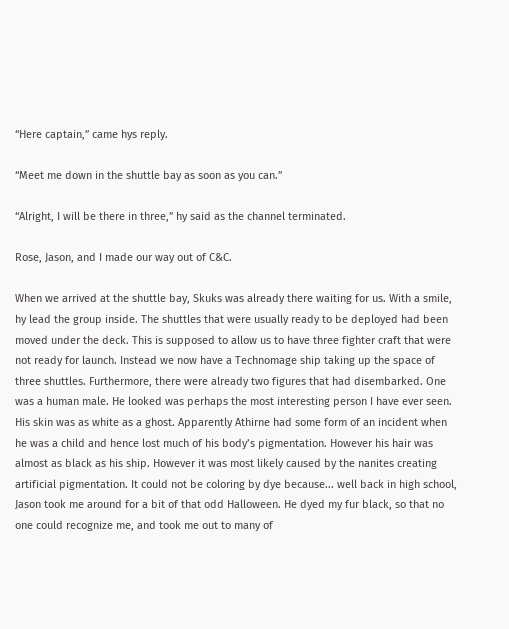“Here captain,” came hys reply.

“Meet me down in the shuttle bay as soon as you can.”

“Alright, I will be there in three,” hy said as the channel terminated.

Rose, Jason, and I made our way out of C&C.

When we arrived at the shuttle bay, Skuks was already there waiting for us. With a smile, hy lead the group inside. The shuttles that were usually ready to be deployed had been moved under the deck. This is supposed to allow us to have three fighter craft that were not ready for launch. Instead we now have a Technomage ship taking up the space of three shuttles. Furthermore, there were already two figures that had disembarked. One was a human male. He looked was perhaps the most interesting person I have ever seen. His skin was as white as a ghost. Apparently Athirne had some form of an incident when he was a child and hence lost much of his body’s pigmentation. However his hair was almost as black as his ship. However it was most likely caused by the nanites creating artificial pigmentation. It could not be coloring by dye because... well back in high school, Jason took me around for a bit of that odd Halloween. He dyed my fur black, so that no one could recognize me, and took me out to many of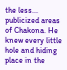the less... publicized areas of Chakona. He knew every little hole and hiding place in the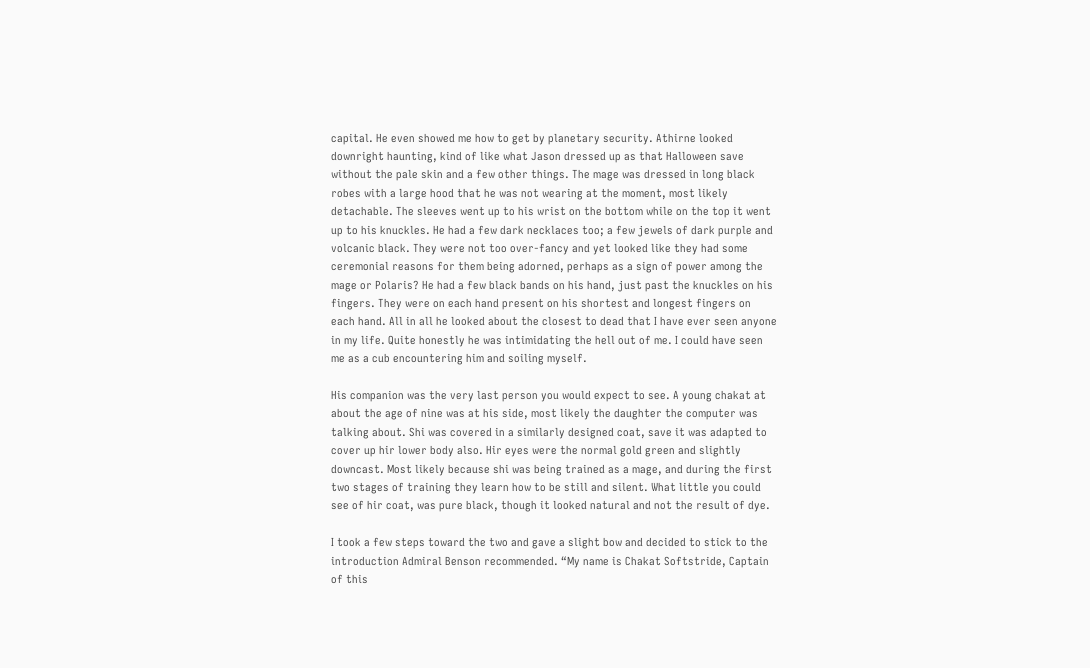capital. He even showed me how to get by planetary security. Athirne looked downright haunting, kind of like what Jason dressed up as that Halloween save without the pale skin and a few other things. The mage was dressed in long black robes with a large hood that he was not wearing at the moment, most likely detachable. The sleeves went up to his wrist on the bottom while on the top it went up to his knuckles. He had a few dark necklaces too; a few jewels of dark purple and volcanic black. They were not too over-fancy and yet looked like they had some ceremonial reasons for them being adorned, perhaps as a sign of power among the mage or Polaris? He had a few black bands on his hand, just past the knuckles on his fingers. They were on each hand present on his shortest and longest fingers on each hand. All in all he looked about the closest to dead that I have ever seen anyone in my life. Quite honestly he was intimidating the hell out of me. I could have seen me as a cub encountering him and soiling myself.

His companion was the very last person you would expect to see. A young chakat at about the age of nine was at his side, most likely the daughter the computer was talking about. Shi was covered in a similarly designed coat, save it was adapted to cover up hir lower body also. Hir eyes were the normal gold green and slightly downcast. Most likely because shi was being trained as a mage, and during the first two stages of training they learn how to be still and silent. What little you could see of hir coat, was pure black, though it looked natural and not the result of dye.

I took a few steps toward the two and gave a slight bow and decided to stick to the introduction Admiral Benson recommended. “My name is Chakat Softstride, Captain of this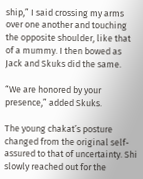ship,” I said crossing my arms over one another and touching the opposite shoulder, like that of a mummy. I then bowed as Jack and Skuks did the same.

“We are honored by your presence,” added Skuks.

The young chakat’s posture changed from the original self-assured to that of uncertainty. Shi slowly reached out for the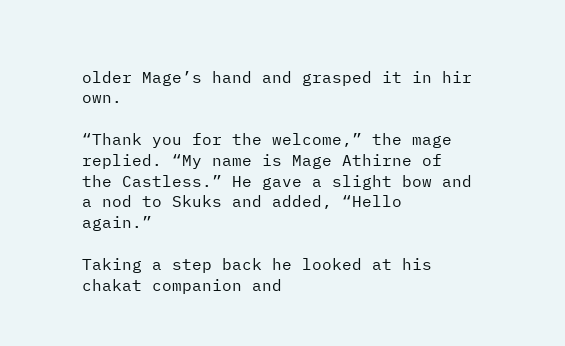older Mage’s hand and grasped it in hir own.

“Thank you for the welcome,” the mage replied. “My name is Mage Athirne of the Castless.” He gave a slight bow and a nod to Skuks and added, “Hello again.”

Taking a step back he looked at his chakat companion and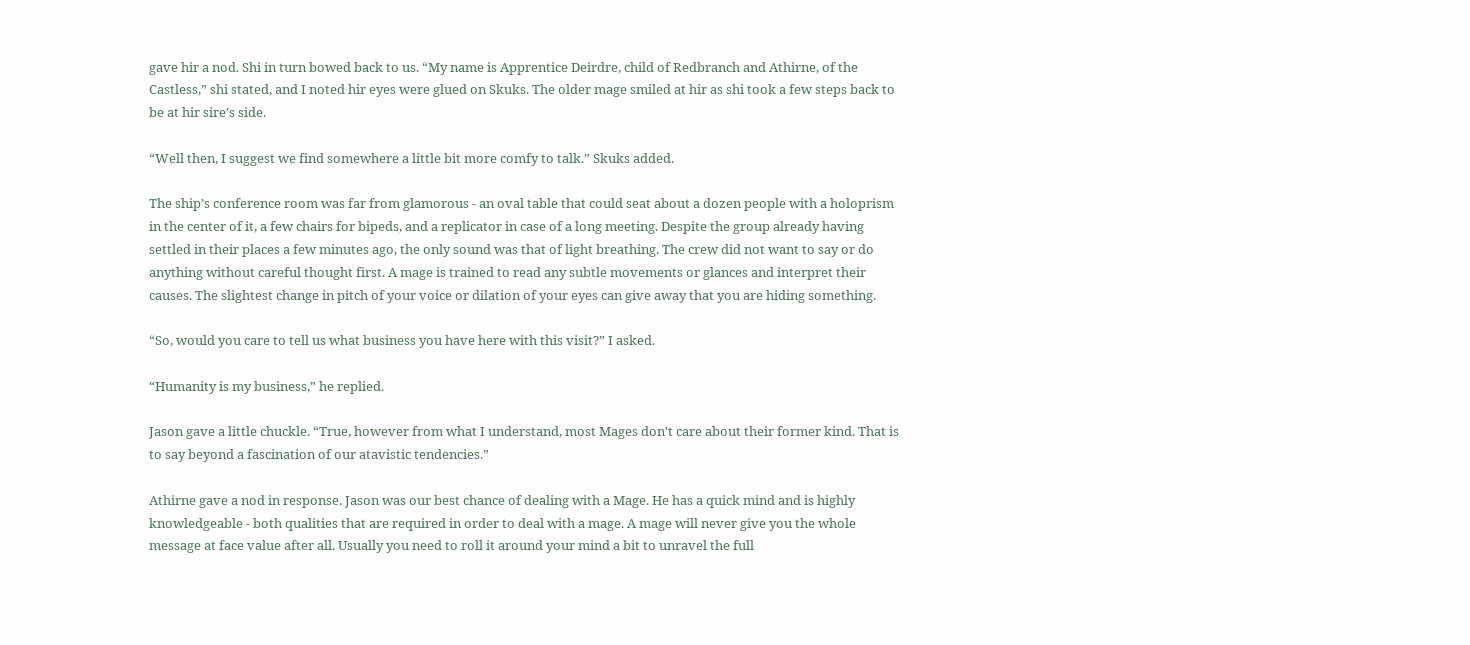gave hir a nod. Shi in turn bowed back to us. “My name is Apprentice Deirdre, child of Redbranch and Athirne, of the Castless,” shi stated, and I noted hir eyes were glued on Skuks. The older mage smiled at hir as shi took a few steps back to be at hir sire’s side.

“Well then, I suggest we find somewhere a little bit more comfy to talk.” Skuks added.

The ship’s conference room was far from glamorous - an oval table that could seat about a dozen people with a holoprism in the center of it, a few chairs for bipeds, and a replicator in case of a long meeting. Despite the group already having settled in their places a few minutes ago, the only sound was that of light breathing. The crew did not want to say or do anything without careful thought first. A mage is trained to read any subtle movements or glances and interpret their causes. The slightest change in pitch of your voice or dilation of your eyes can give away that you are hiding something.

“So, would you care to tell us what business you have here with this visit?” I asked.

“Humanity is my business,” he replied.

Jason gave a little chuckle. “True, however from what I understand, most Mages don't care about their former kind. That is to say beyond a fascination of our atavistic tendencies.”

Athirne gave a nod in response. Jason was our best chance of dealing with a Mage. He has a quick mind and is highly knowledgeable - both qualities that are required in order to deal with a mage. A mage will never give you the whole message at face value after all. Usually you need to roll it around your mind a bit to unravel the full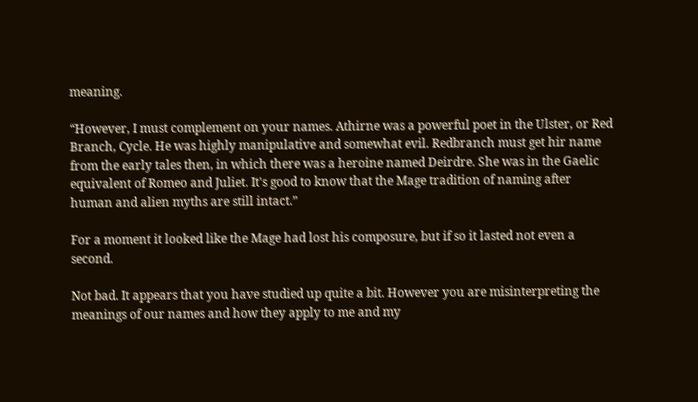meaning.

“However, I must complement on your names. Athirne was a powerful poet in the Ulster, or Red Branch, Cycle. He was highly manipulative and somewhat evil. Redbranch must get hir name from the early tales then, in which there was a heroine named Deirdre. She was in the Gaelic equivalent of Romeo and Juliet. It's good to know that the Mage tradition of naming after human and alien myths are still intact.”

For a moment it looked like the Mage had lost his composure, but if so it lasted not even a second.

Not bad. It appears that you have studied up quite a bit. However you are misinterpreting the meanings of our names and how they apply to me and my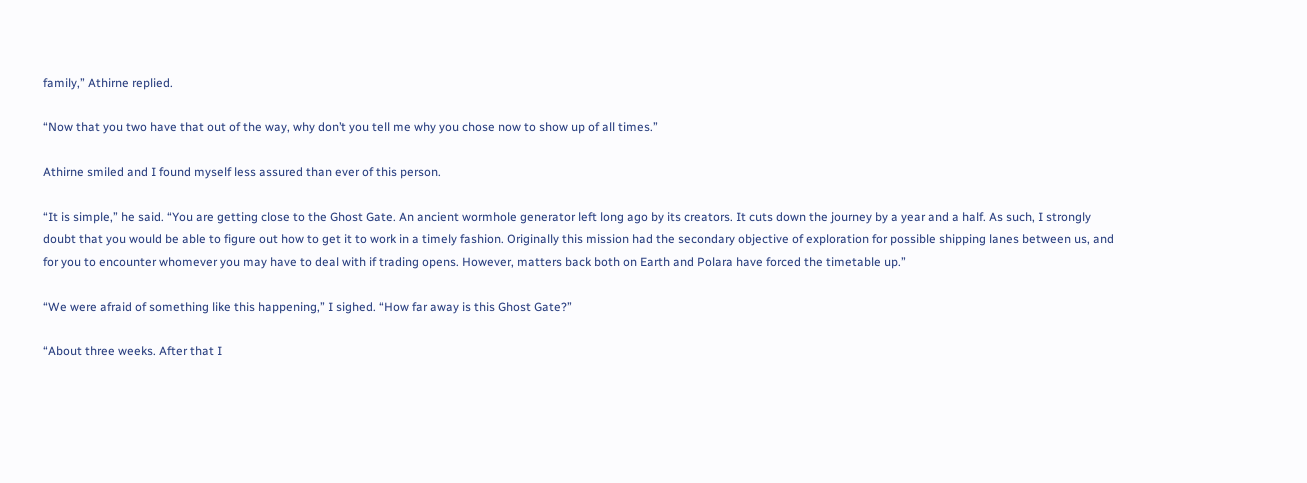family,” Athirne replied.

“Now that you two have that out of the way, why don’t you tell me why you chose now to show up of all times.”

Athirne smiled and I found myself less assured than ever of this person.

“It is simple,” he said. “You are getting close to the Ghost Gate. An ancient wormhole generator left long ago by its creators. It cuts down the journey by a year and a half. As such, I strongly doubt that you would be able to figure out how to get it to work in a timely fashion. Originally this mission had the secondary objective of exploration for possible shipping lanes between us, and for you to encounter whomever you may have to deal with if trading opens. However, matters back both on Earth and Polara have forced the timetable up.”

“We were afraid of something like this happening,” I sighed. “How far away is this Ghost Gate?”

“About three weeks. After that I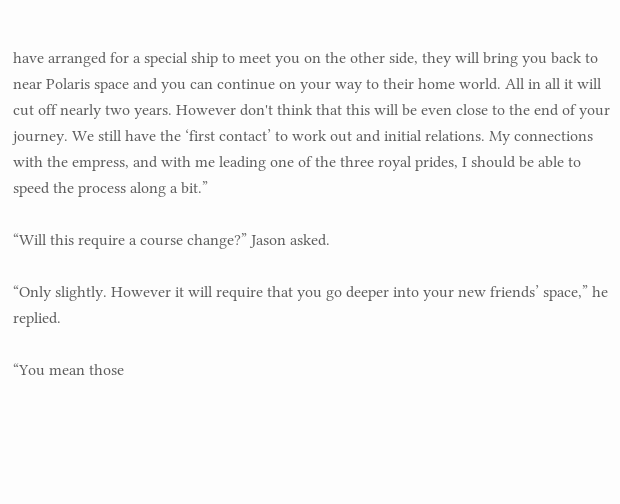have arranged for a special ship to meet you on the other side, they will bring you back to near Polaris space and you can continue on your way to their home world. All in all it will cut off nearly two years. However don't think that this will be even close to the end of your journey. We still have the ‘first contact’ to work out and initial relations. My connections with the empress, and with me leading one of the three royal prides, I should be able to speed the process along a bit.”

“Will this require a course change?” Jason asked.

“Only slightly. However it will require that you go deeper into your new friends’ space,” he replied.

“You mean those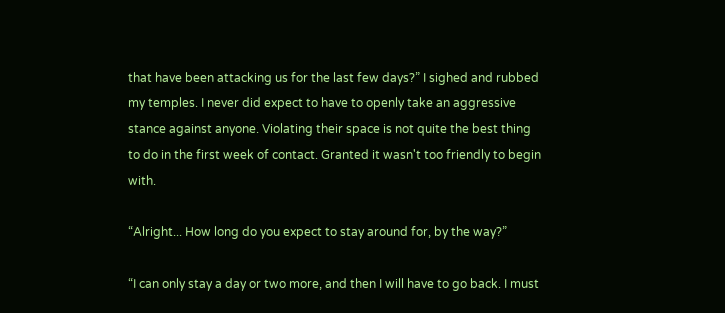that have been attacking us for the last few days?” I sighed and rubbed my temples. I never did expect to have to openly take an aggressive stance against anyone. Violating their space is not quite the best thing to do in the first week of contact. Granted it wasn't too friendly to begin with.

“Alright... How long do you expect to stay around for, by the way?”

“I can only stay a day or two more, and then I will have to go back. I must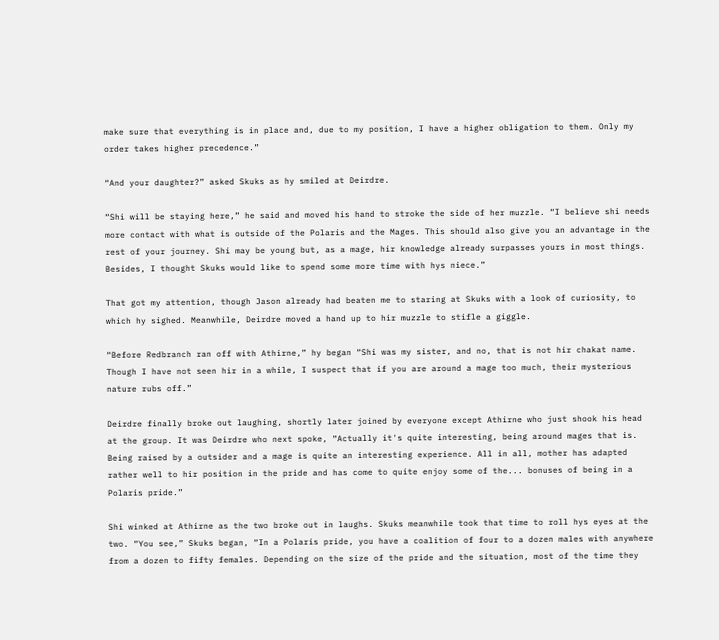make sure that everything is in place and, due to my position, I have a higher obligation to them. Only my order takes higher precedence.”

“And your daughter?” asked Skuks as hy smiled at Deirdre.

“Shi will be staying here,” he said and moved his hand to stroke the side of her muzzle. “I believe shi needs more contact with what is outside of the Polaris and the Mages. This should also give you an advantage in the rest of your journey. Shi may be young but, as a mage, hir knowledge already surpasses yours in most things. Besides, I thought Skuks would like to spend some more time with hys niece.”

That got my attention, though Jason already had beaten me to staring at Skuks with a look of curiosity, to which hy sighed. Meanwhile, Deirdre moved a hand up to hir muzzle to stifle a giggle.

“Before Redbranch ran off with Athirne,” hy began “Shi was my sister, and no, that is not hir chakat name. Though I have not seen hir in a while, I suspect that if you are around a mage too much, their mysterious nature rubs off.”

Deirdre finally broke out laughing, shortly later joined by everyone except Athirne who just shook his head at the group. It was Deirdre who next spoke, “Actually it's quite interesting, being around mages that is. Being raised by a outsider and a mage is quite an interesting experience. All in all, mother has adapted rather well to hir position in the pride and has come to quite enjoy some of the... bonuses of being in a Polaris pride.”

Shi winked at Athirne as the two broke out in laughs. Skuks meanwhile took that time to roll hys eyes at the two. “You see,” Skuks began, “In a Polaris pride, you have a coalition of four to a dozen males with anywhere from a dozen to fifty females. Depending on the size of the pride and the situation, most of the time they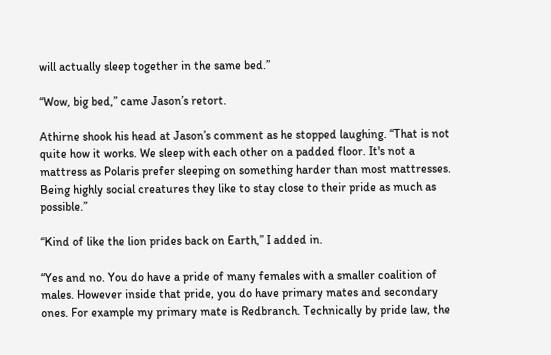will actually sleep together in the same bed.”

“Wow, big bed,” came Jason’s retort.

Athirne shook his head at Jason’s comment as he stopped laughing. “That is not quite how it works. We sleep with each other on a padded floor. It's not a mattress as Polaris prefer sleeping on something harder than most mattresses. Being highly social creatures they like to stay close to their pride as much as possible.”

“Kind of like the lion prides back on Earth,” I added in.

“Yes and no. You do have a pride of many females with a smaller coalition of males. However inside that pride, you do have primary mates and secondary ones. For example my primary mate is Redbranch. Technically by pride law, the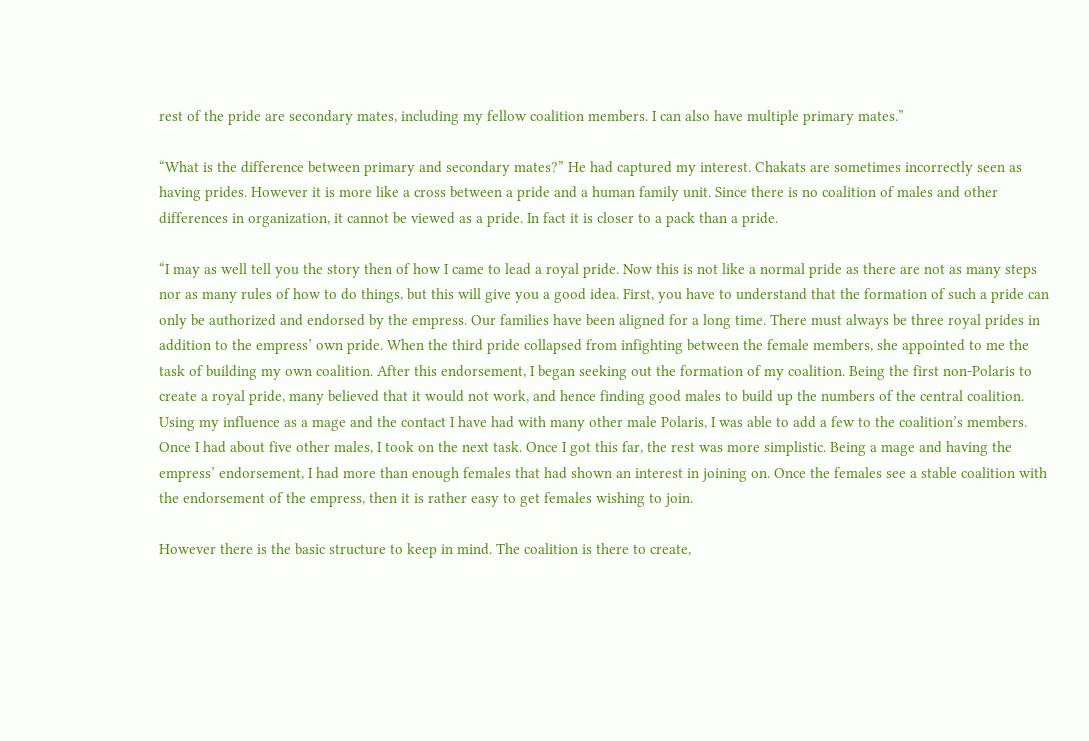rest of the pride are secondary mates, including my fellow coalition members. I can also have multiple primary mates.”

“What is the difference between primary and secondary mates?” He had captured my interest. Chakats are sometimes incorrectly seen as having prides. However it is more like a cross between a pride and a human family unit. Since there is no coalition of males and other differences in organization, it cannot be viewed as a pride. In fact it is closer to a pack than a pride.

“I may as well tell you the story then of how I came to lead a royal pride. Now this is not like a normal pride as there are not as many steps nor as many rules of how to do things, but this will give you a good idea. First, you have to understand that the formation of such a pride can only be authorized and endorsed by the empress. Our families have been aligned for a long time. There must always be three royal prides in addition to the empress’ own pride. When the third pride collapsed from infighting between the female members, she appointed to me the task of building my own coalition. After this endorsement, I began seeking out the formation of my coalition. Being the first non-Polaris to create a royal pride, many believed that it would not work, and hence finding good males to build up the numbers of the central coalition. Using my influence as a mage and the contact I have had with many other male Polaris, I was able to add a few to the coalition’s members. Once I had about five other males, I took on the next task. Once I got this far, the rest was more simplistic. Being a mage and having the empress’ endorsement, I had more than enough females that had shown an interest in joining on. Once the females see a stable coalition with the endorsement of the empress, then it is rather easy to get females wishing to join.

However there is the basic structure to keep in mind. The coalition is there to create,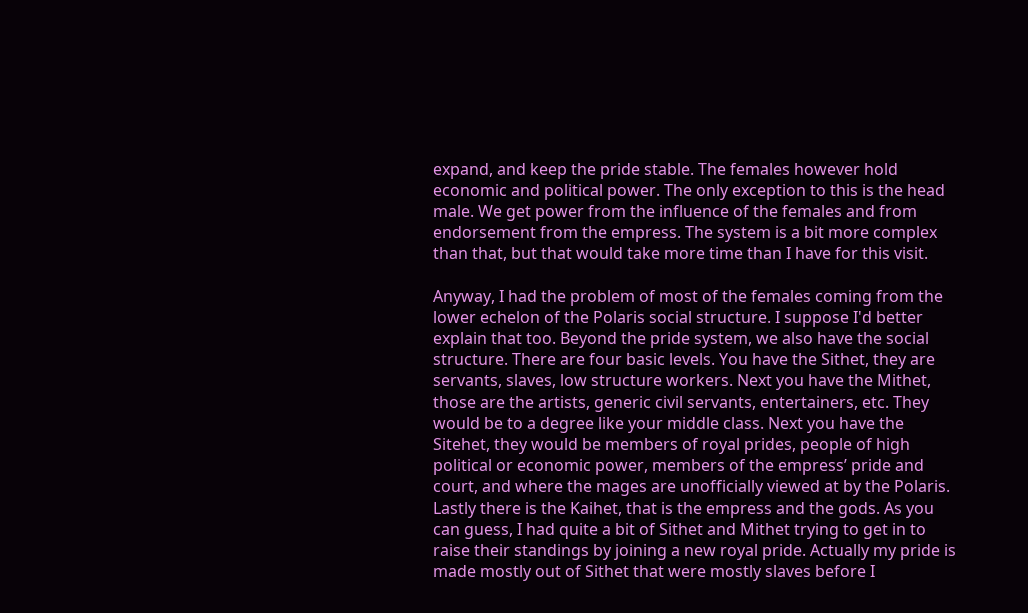expand, and keep the pride stable. The females however hold economic and political power. The only exception to this is the head male. We get power from the influence of the females and from endorsement from the empress. The system is a bit more complex than that, but that would take more time than I have for this visit.

Anyway, I had the problem of most of the females coming from the lower echelon of the Polaris social structure. I suppose I'd better explain that too. Beyond the pride system, we also have the social structure. There are four basic levels. You have the Sithet, they are servants, slaves, low structure workers. Next you have the Mithet, those are the artists, generic civil servants, entertainers, etc. They would be to a degree like your middle class. Next you have the Sitehet, they would be members of royal prides, people of high political or economic power, members of the empress’ pride and court, and where the mages are unofficially viewed at by the Polaris. Lastly there is the Kaihet, that is the empress and the gods. As you can guess, I had quite a bit of Sithet and Mithet trying to get in to raise their standings by joining a new royal pride. Actually my pride is made mostly out of Sithet that were mostly slaves before I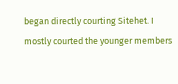began directly courting Sitehet. I mostly courted the younger members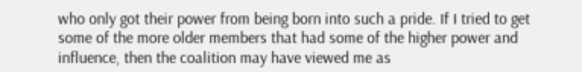who only got their power from being born into such a pride. If I tried to get some of the more older members that had some of the higher power and influence, then the coalition may have viewed me as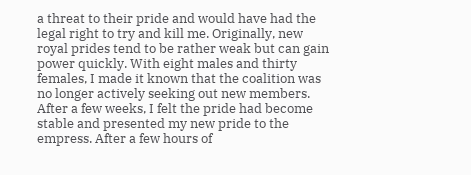a threat to their pride and would have had the legal right to try and kill me. Originally, new royal prides tend to be rather weak but can gain power quickly. With eight males and thirty females, I made it known that the coalition was no longer actively seeking out new members. After a few weeks, I felt the pride had become stable and presented my new pride to the empress. After a few hours of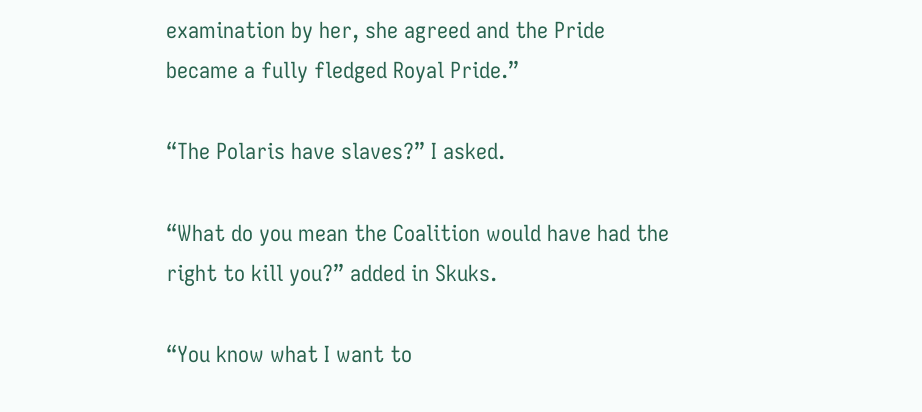examination by her, she agreed and the Pride became a fully fledged Royal Pride.”

“The Polaris have slaves?” I asked.

“What do you mean the Coalition would have had the right to kill you?” added in Skuks.

“You know what I want to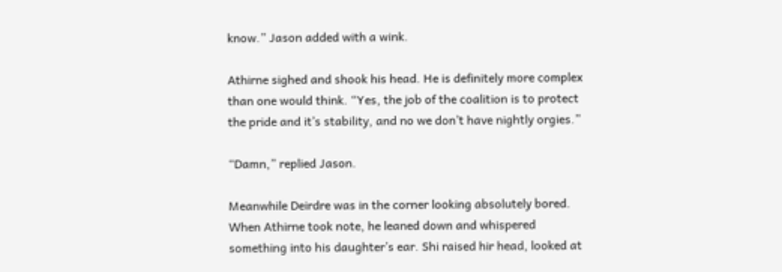know.” Jason added with a wink.

Athirne sighed and shook his head. He is definitely more complex than one would think. “Yes, the job of the coalition is to protect the pride and it’s stability, and no we don’t have nightly orgies.”

“Damn,” replied Jason.

Meanwhile Deirdre was in the corner looking absolutely bored. When Athirne took note, he leaned down and whispered something into his daughter’s ear. Shi raised hir head, looked at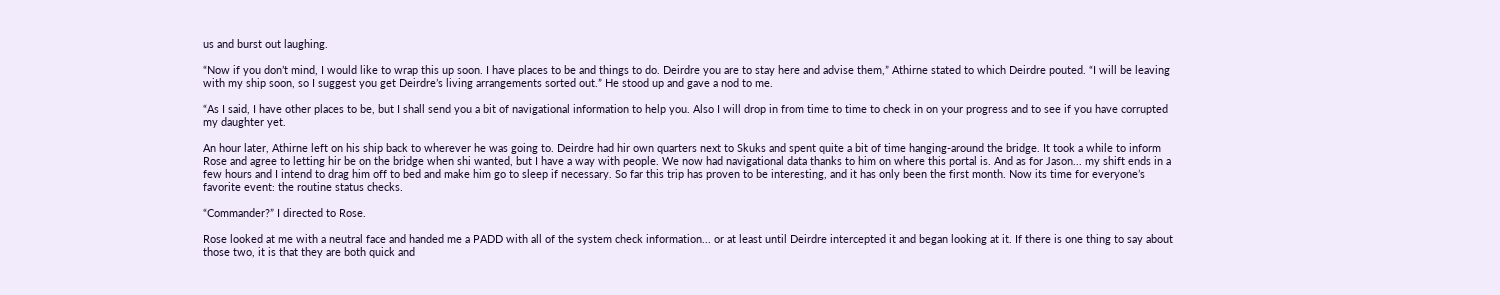us and burst out laughing.

“Now if you don’t mind, I would like to wrap this up soon. I have places to be and things to do. Deirdre you are to stay here and advise them,” Athirne stated to which Deirdre pouted. “I will be leaving with my ship soon, so I suggest you get Deirdre’s living arrangements sorted out.” He stood up and gave a nod to me.

“As I said, I have other places to be, but I shall send you a bit of navigational information to help you. Also I will drop in from time to time to check in on your progress and to see if you have corrupted my daughter yet.

An hour later, Athirne left on his ship back to wherever he was going to. Deirdre had hir own quarters next to Skuks and spent quite a bit of time hanging-around the bridge. It took a while to inform Rose and agree to letting hir be on the bridge when shi wanted, but I have a way with people. We now had navigational data thanks to him on where this portal is. And as for Jason... my shift ends in a few hours and I intend to drag him off to bed and make him go to sleep if necessary. So far this trip has proven to be interesting, and it has only been the first month. Now its time for everyone’s favorite event: the routine status checks.

“Commander?” I directed to Rose.

Rose looked at me with a neutral face and handed me a PADD with all of the system check information... or at least until Deirdre intercepted it and began looking at it. If there is one thing to say about those two, it is that they are both quick and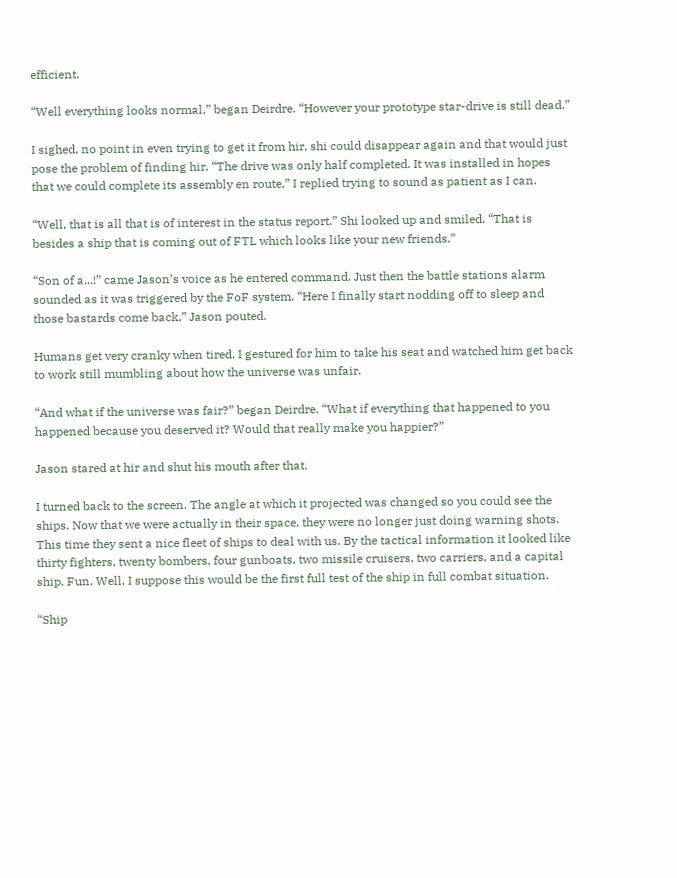efficient.

“Well everything looks normal,” began Deirdre. “However your prototype star-drive is still dead.”

I sighed, no point in even trying to get it from hir, shi could disappear again and that would just pose the problem of finding hir. “The drive was only half completed. It was installed in hopes that we could complete its assembly en route,” I replied trying to sound as patient as I can.

“Well, that is all that is of interest in the status report.” Shi looked up and smiled. “That is besides a ship that is coming out of FTL which looks like your new friends.”

“Son of a...!” came Jason’s voice as he entered command. Just then the battle stations alarm sounded as it was triggered by the FoF system. “Here I finally start nodding off to sleep and those bastards come back,” Jason pouted.

Humans get very cranky when tired. I gestured for him to take his seat and watched him get back to work still mumbling about how the universe was unfair.

“And what if the universe was fair?” began Deirdre. “What if everything that happened to you happened because you deserved it? Would that really make you happier?”

Jason stared at hir and shut his mouth after that.

I turned back to the screen. The angle at which it projected was changed so you could see the ships. Now that we were actually in their space, they were no longer just doing warning shots. This time they sent a nice fleet of ships to deal with us. By the tactical information it looked like thirty fighters, twenty bombers, four gunboats, two missile cruisers, two carriers, and a capital ship. Fun. Well, I suppose this would be the first full test of the ship in full combat situation.

“Ship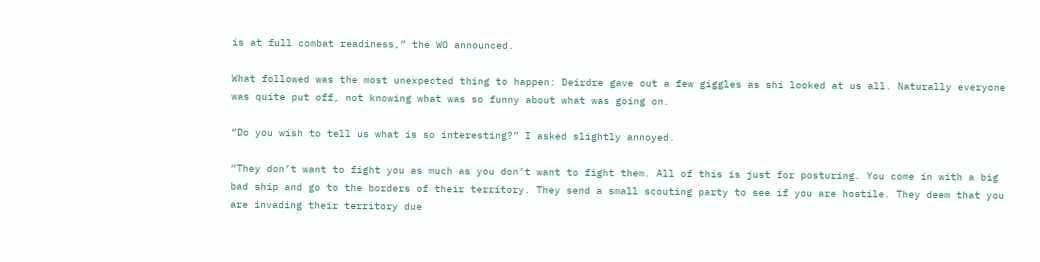is at full combat readiness,” the WO announced.

What followed was the most unexpected thing to happen: Deirdre gave out a few giggles as shi looked at us all. Naturally everyone was quite put off, not knowing what was so funny about what was going on.

“Do you wish to tell us what is so interesting?” I asked slightly annoyed.

“They don’t want to fight you as much as you don’t want to fight them. All of this is just for posturing. You come in with a big bad ship and go to the borders of their territory. They send a small scouting party to see if you are hostile. They deem that you are invading their territory due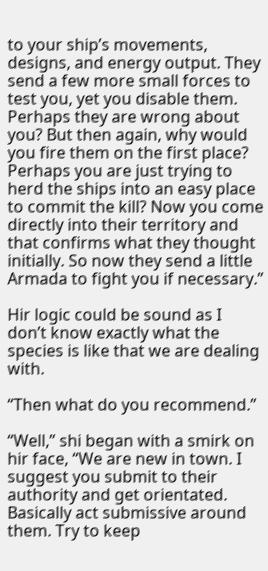to your ship’s movements, designs, and energy output. They send a few more small forces to test you, yet you disable them. Perhaps they are wrong about you? But then again, why would you fire them on the first place? Perhaps you are just trying to herd the ships into an easy place to commit the kill? Now you come directly into their territory and that confirms what they thought initially. So now they send a little Armada to fight you if necessary.”

Hir logic could be sound as I don’t know exactly what the species is like that we are dealing with.

“Then what do you recommend.”

“Well,” shi began with a smirk on hir face, “We are new in town. I suggest you submit to their authority and get orientated. Basically act submissive around them. Try to keep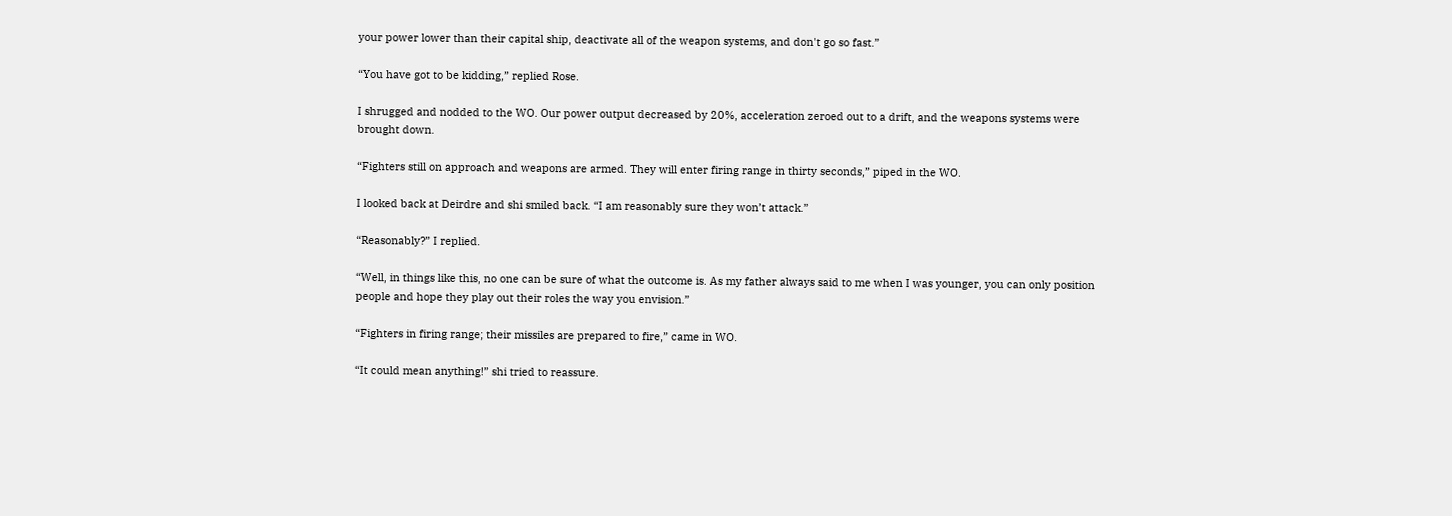your power lower than their capital ship, deactivate all of the weapon systems, and don't go so fast.”

“You have got to be kidding,” replied Rose.

I shrugged and nodded to the WO. Our power output decreased by 20%, acceleration zeroed out to a drift, and the weapons systems were brought down.

“Fighters still on approach and weapons are armed. They will enter firing range in thirty seconds,” piped in the WO.

I looked back at Deirdre and shi smiled back. “I am reasonably sure they won’t attack.”

“Reasonably?” I replied.

“Well, in things like this, no one can be sure of what the outcome is. As my father always said to me when I was younger, you can only position people and hope they play out their roles the way you envision.”

“Fighters in firing range; their missiles are prepared to fire,” came in WO.

“It could mean anything!” shi tried to reassure.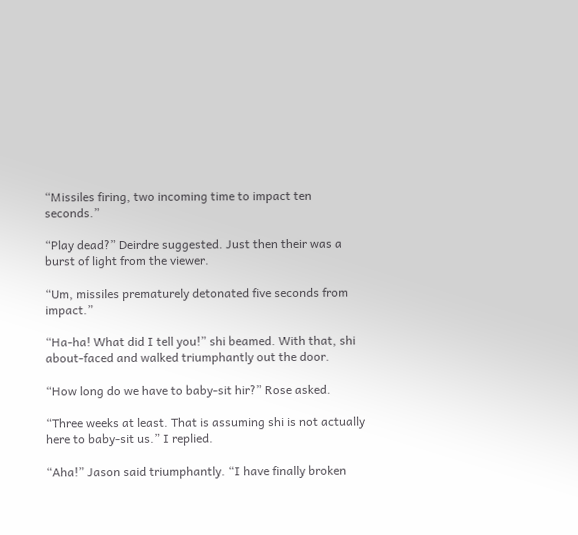“Missiles firing, two incoming time to impact ten seconds.”

“Play dead?” Deirdre suggested. Just then their was a burst of light from the viewer.

“Um, missiles prematurely detonated five seconds from impact.”

“Ha-ha! What did I tell you!” shi beamed. With that, shi about-faced and walked triumphantly out the door.

“How long do we have to baby-sit hir?” Rose asked.

“Three weeks at least. That is assuming shi is not actually here to baby-sit us.” I replied.

“Aha!” Jason said triumphantly. “I have finally broken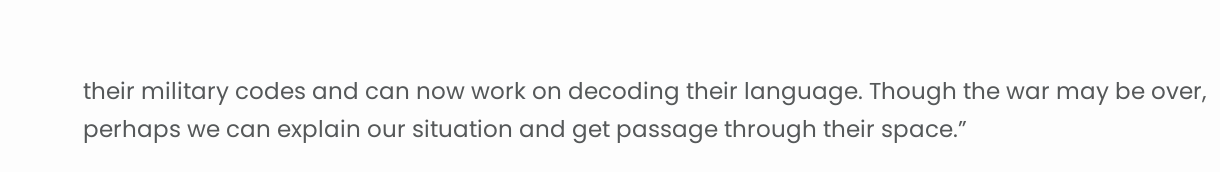their military codes and can now work on decoding their language. Though the war may be over, perhaps we can explain our situation and get passage through their space.”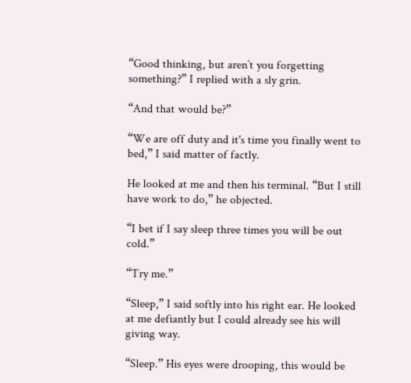“Good thinking, but aren’t you forgetting something?” I replied with a sly grin.

“And that would be?”

“We are off duty and it's time you finally went to bed,” I said matter of factly.

He looked at me and then his terminal. “But I still have work to do,” he objected.

“I bet if I say sleep three times you will be out cold.”

“Try me.”

“Sleep,” I said softly into his right ear. He looked at me defiantly but I could already see his will giving way.

“Sleep.” His eyes were drooping, this would be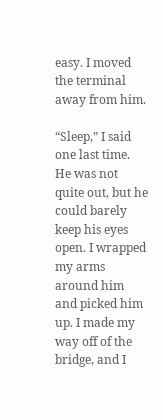easy. I moved the terminal away from him.

“Sleep,” I said one last time. He was not quite out, but he could barely keep his eyes open. I wrapped my arms around him and picked him up. I made my way off of the bridge, and I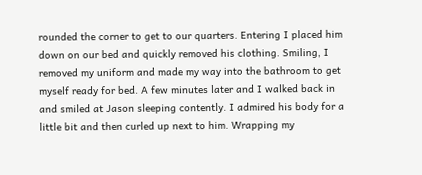rounded the corner to get to our quarters. Entering I placed him down on our bed and quickly removed his clothing. Smiling, I removed my uniform and made my way into the bathroom to get myself ready for bed. A few minutes later and I walked back in and smiled at Jason sleeping contently. I admired his body for a little bit and then curled up next to him. Wrapping my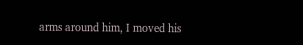arms around him, I moved his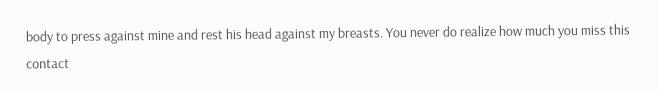body to press against mine and rest his head against my breasts. You never do realize how much you miss this contact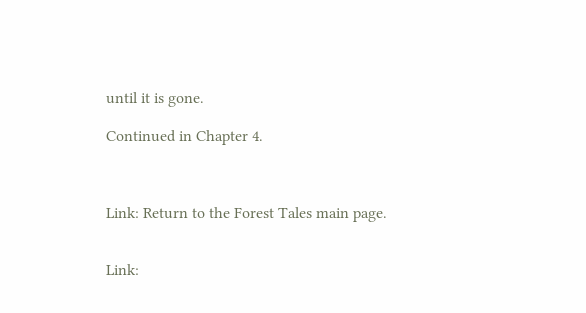until it is gone.

Continued in Chapter 4.



Link: Return to the Forest Tales main page.


Link: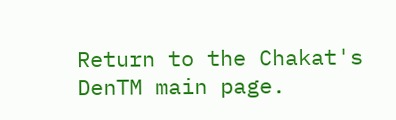Return to the Chakat's DenTM main page.